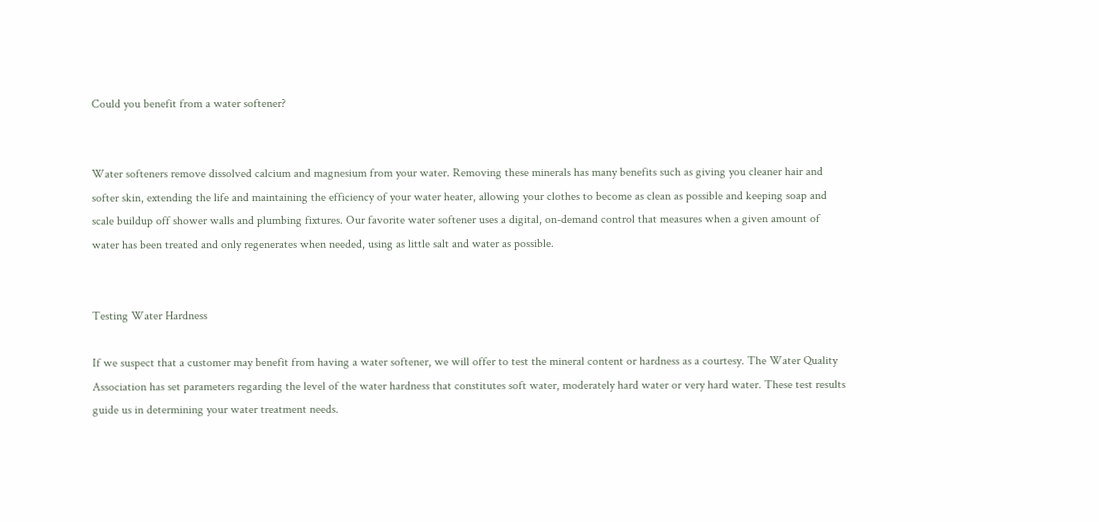Could you benefit from a water softener?


Water softeners remove dissolved calcium and magnesium from your water. Removing these minerals has many benefits such as giving you cleaner hair and softer skin, extending the life and maintaining the efficiency of your water heater, allowing your clothes to become as clean as possible and keeping soap and scale buildup off shower walls and plumbing fixtures. Our favorite water softener uses a digital, on-demand control that measures when a given amount of water has been treated and only regenerates when needed, using as little salt and water as possible.


Testing Water Hardness

If we suspect that a customer may benefit from having a water softener, we will offer to test the mineral content or hardness as a courtesy. The Water Quality Association has set parameters regarding the level of the water hardness that constitutes soft water, moderately hard water or very hard water. These test results guide us in determining your water treatment needs.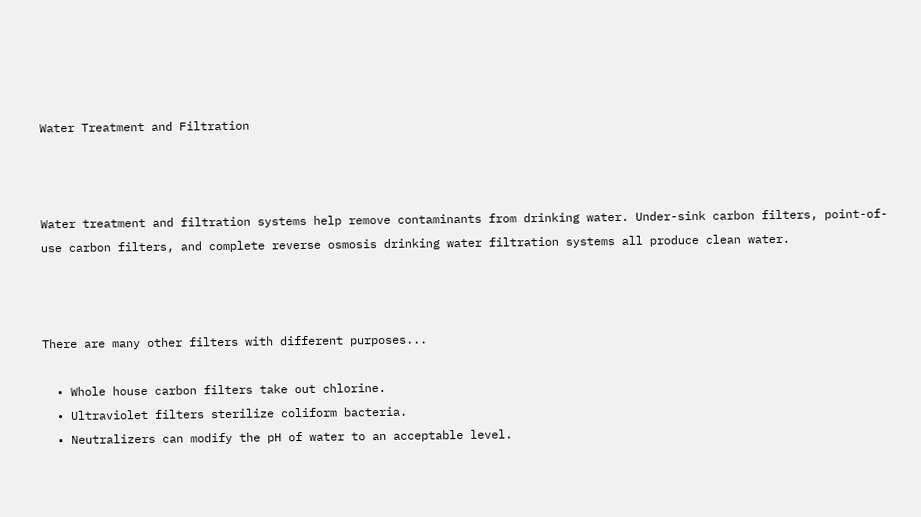Water Treatment and Filtration



Water treatment and filtration systems help remove contaminants from drinking water. Under-sink carbon filters, point-of-use carbon filters, and complete reverse osmosis drinking water filtration systems all produce clean water.



There are many other filters with different purposes...

  • Whole house carbon filters take out chlorine.
  • Ultraviolet filters sterilize coliform bacteria.
  • Neutralizers can modify the pH of water to an acceptable level.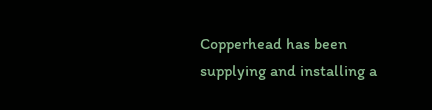Copperhead has been supplying and installing a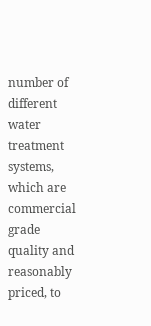number of different water treatment systems, which are commercial grade quality and reasonably priced, to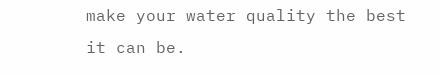make your water quality the best it can be.